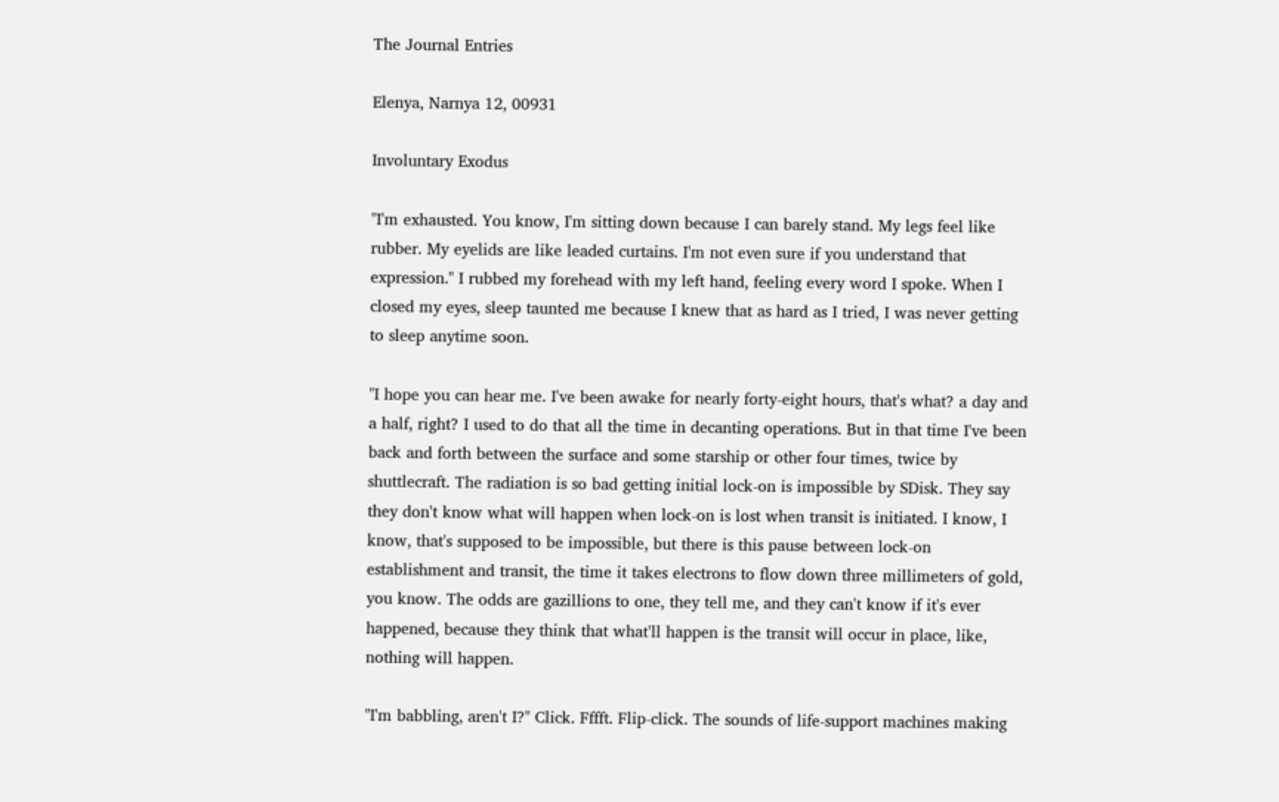The Journal Entries

Elenya, Narnya 12, 00931

Involuntary Exodus

"I'm exhausted. You know, I'm sitting down because I can barely stand. My legs feel like rubber. My eyelids are like leaded curtains. I'm not even sure if you understand that expression." I rubbed my forehead with my left hand, feeling every word I spoke. When I closed my eyes, sleep taunted me because I knew that as hard as I tried, I was never getting to sleep anytime soon.

"I hope you can hear me. I've been awake for nearly forty-eight hours, that's what? a day and a half, right? I used to do that all the time in decanting operations. But in that time I've been back and forth between the surface and some starship or other four times, twice by shuttlecraft. The radiation is so bad getting initial lock-on is impossible by SDisk. They say they don't know what will happen when lock-on is lost when transit is initiated. I know, I know, that's supposed to be impossible, but there is this pause between lock-on establishment and transit, the time it takes electrons to flow down three millimeters of gold, you know. The odds are gazillions to one, they tell me, and they can't know if it's ever happened, because they think that what'll happen is the transit will occur in place, like, nothing will happen.

"I'm babbling, aren't I?" Click. Fffft. Flip-click. The sounds of life-support machines making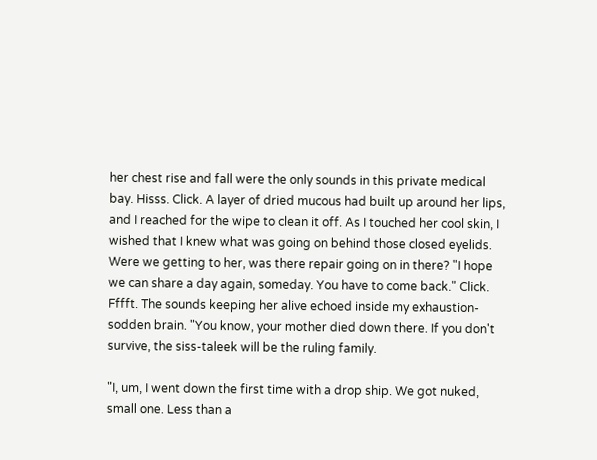her chest rise and fall were the only sounds in this private medical bay. Hisss. Click. A layer of dried mucous had built up around her lips, and I reached for the wipe to clean it off. As I touched her cool skin, I wished that I knew what was going on behind those closed eyelids. Were we getting to her, was there repair going on in there? "I hope we can share a day again, someday. You have to come back." Click. Fffft. The sounds keeping her alive echoed inside my exhaustion-sodden brain. "You know, your mother died down there. If you don't survive, the siss-taleek will be the ruling family.

"I, um, I went down the first time with a drop ship. We got nuked, small one. Less than a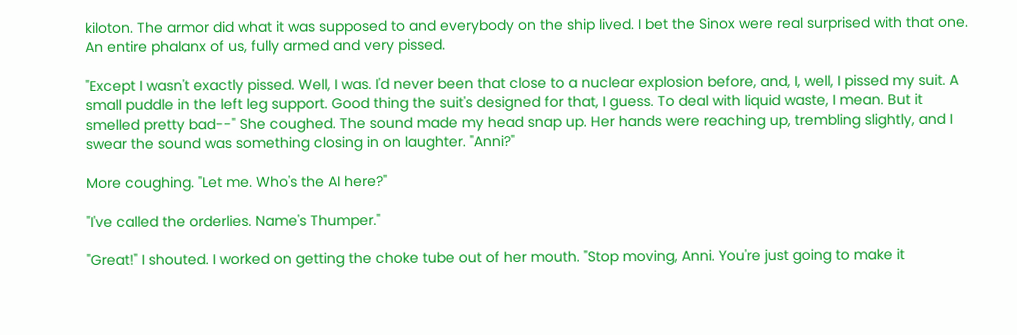kiloton. The armor did what it was supposed to and everybody on the ship lived. I bet the Sinox were real surprised with that one. An entire phalanx of us, fully armed and very pissed.

"Except I wasn't exactly pissed. Well, I was. I'd never been that close to a nuclear explosion before, and, I, well, I pissed my suit. A small puddle in the left leg support. Good thing the suit's designed for that, I guess. To deal with liquid waste, I mean. But it smelled pretty bad--" She coughed. The sound made my head snap up. Her hands were reaching up, trembling slightly, and I swear the sound was something closing in on laughter. "Anni?"

More coughing. "Let me. Who's the AI here?"

"I've called the orderlies. Name's Thumper."

"Great!" I shouted. I worked on getting the choke tube out of her mouth. "Stop moving, Anni. You're just going to make it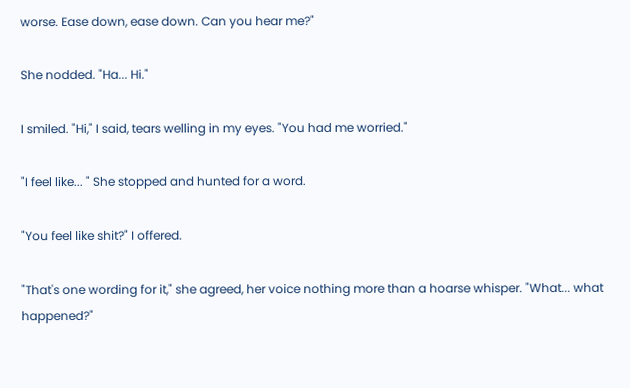worse. Ease down, ease down. Can you hear me?"

She nodded. "Ha... Hi."

I smiled. "Hi," I said, tears welling in my eyes. "You had me worried."

"I feel like... " She stopped and hunted for a word.

"You feel like shit?" I offered.

"That's one wording for it," she agreed, her voice nothing more than a hoarse whisper. "What... what happened?"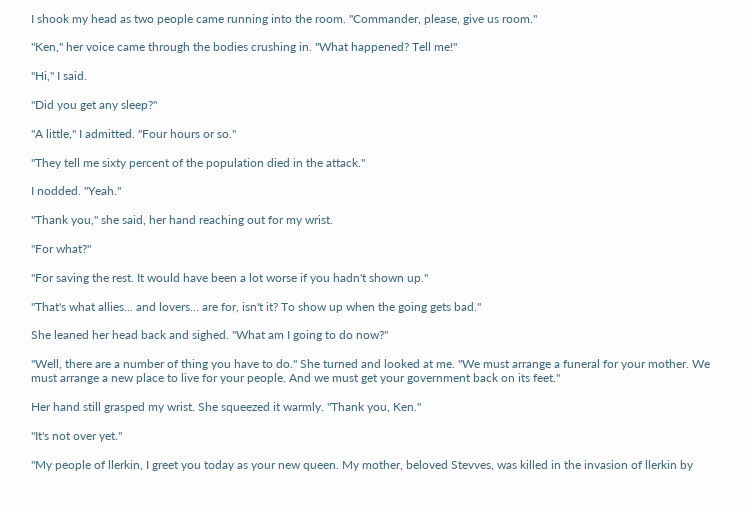I shook my head as two people came running into the room. "Commander, please, give us room."

"Ken," her voice came through the bodies crushing in. "What happened? Tell me!"

"Hi," I said.

"Did you get any sleep?"

"A little," I admitted. "Four hours or so."

"They tell me sixty percent of the population died in the attack."

I nodded. "Yeah."

"Thank you," she said, her hand reaching out for my wrist.

"For what?"

"For saving the rest. It would have been a lot worse if you hadn't shown up."

"That's what allies... and lovers... are for, isn't it? To show up when the going gets bad."

She leaned her head back and sighed. "What am I going to do now?"

"Well, there are a number of thing you have to do." She turned and looked at me. "We must arrange a funeral for your mother. We must arrange a new place to live for your people. And we must get your government back on its feet."

Her hand still grasped my wrist. She squeezed it warmly. "Thank you, Ken."

"It's not over yet."

"My people of llerkin, I greet you today as your new queen. My mother, beloved Stevves, was killed in the invasion of llerkin by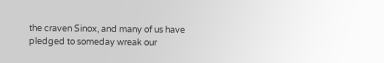the craven Sinox, and many of us have pledged to someday wreak our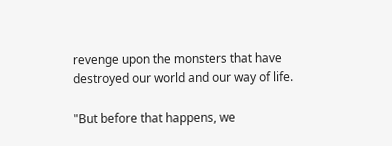revenge upon the monsters that have destroyed our world and our way of life.

"But before that happens, we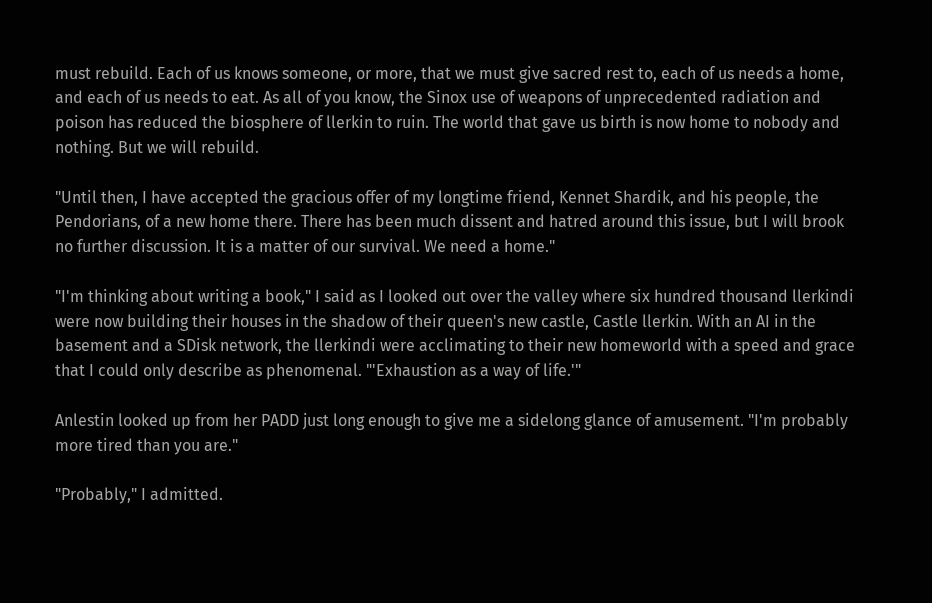must rebuild. Each of us knows someone, or more, that we must give sacred rest to, each of us needs a home, and each of us needs to eat. As all of you know, the Sinox use of weapons of unprecedented radiation and poison has reduced the biosphere of llerkin to ruin. The world that gave us birth is now home to nobody and nothing. But we will rebuild.

"Until then, I have accepted the gracious offer of my longtime friend, Kennet Shardik, and his people, the Pendorians, of a new home there. There has been much dissent and hatred around this issue, but I will brook no further discussion. It is a matter of our survival. We need a home."

"I'm thinking about writing a book," I said as I looked out over the valley where six hundred thousand llerkindi were now building their houses in the shadow of their queen's new castle, Castle llerkin. With an AI in the basement and a SDisk network, the llerkindi were acclimating to their new homeworld with a speed and grace that I could only describe as phenomenal. "'Exhaustion as a way of life.'"

Anlestin looked up from her PADD just long enough to give me a sidelong glance of amusement. "I'm probably more tired than you are."

"Probably," I admitted.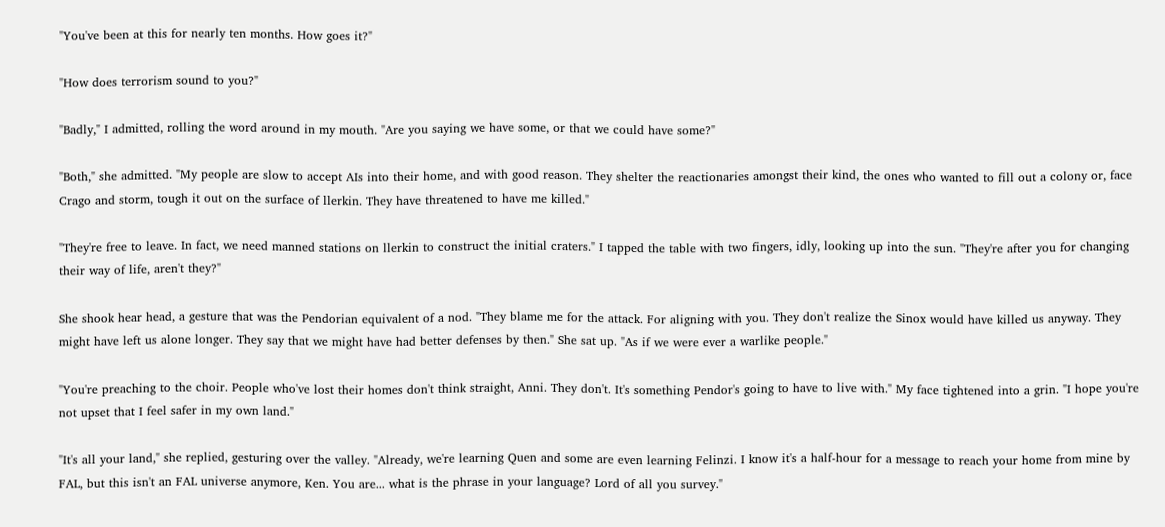"You've been at this for nearly ten months. How goes it?"

"How does terrorism sound to you?"

"Badly," I admitted, rolling the word around in my mouth. "Are you saying we have some, or that we could have some?"

"Both," she admitted. "My people are slow to accept AIs into their home, and with good reason. They shelter the reactionaries amongst their kind, the ones who wanted to fill out a colony or, face Crago and storm, tough it out on the surface of llerkin. They have threatened to have me killed."

"They're free to leave. In fact, we need manned stations on llerkin to construct the initial craters." I tapped the table with two fingers, idly, looking up into the sun. "They're after you for changing their way of life, aren't they?"

She shook hear head, a gesture that was the Pendorian equivalent of a nod. "They blame me for the attack. For aligning with you. They don't realize the Sinox would have killed us anyway. They might have left us alone longer. They say that we might have had better defenses by then." She sat up. "As if we were ever a warlike people."

"You're preaching to the choir. People who've lost their homes don't think straight, Anni. They don't. It's something Pendor's going to have to live with." My face tightened into a grin. "I hope you're not upset that I feel safer in my own land."

"It's all your land," she replied, gesturing over the valley. "Already, we're learning Quen and some are even learning Felinzi. I know it's a half-hour for a message to reach your home from mine by FAL, but this isn't an FAL universe anymore, Ken. You are... what is the phrase in your language? Lord of all you survey."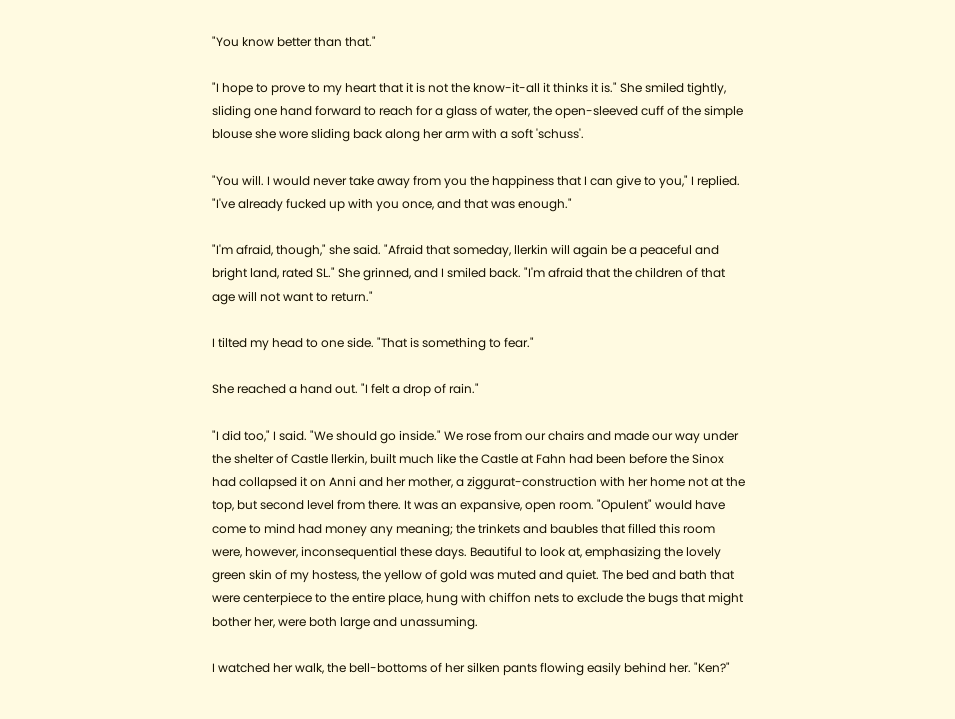"You know better than that."

"I hope to prove to my heart that it is not the know-it-all it thinks it is." She smiled tightly, sliding one hand forward to reach for a glass of water, the open-sleeved cuff of the simple blouse she wore sliding back along her arm with a soft 'schuss'.

"You will. I would never take away from you the happiness that I can give to you," I replied. "I've already fucked up with you once, and that was enough."

"I'm afraid, though," she said. "Afraid that someday, llerkin will again be a peaceful and bright land, rated SL." She grinned, and I smiled back. "I'm afraid that the children of that age will not want to return."

I tilted my head to one side. "That is something to fear."

She reached a hand out. "I felt a drop of rain."

"I did too," I said. "We should go inside." We rose from our chairs and made our way under the shelter of Castle llerkin, built much like the Castle at Fahn had been before the Sinox had collapsed it on Anni and her mother, a ziggurat-construction with her home not at the top, but second level from there. It was an expansive, open room. "Opulent" would have come to mind had money any meaning; the trinkets and baubles that filled this room were, however, inconsequential these days. Beautiful to look at, emphasizing the lovely green skin of my hostess, the yellow of gold was muted and quiet. The bed and bath that were centerpiece to the entire place, hung with chiffon nets to exclude the bugs that might bother her, were both large and unassuming.

I watched her walk, the bell-bottoms of her silken pants flowing easily behind her. "Ken?"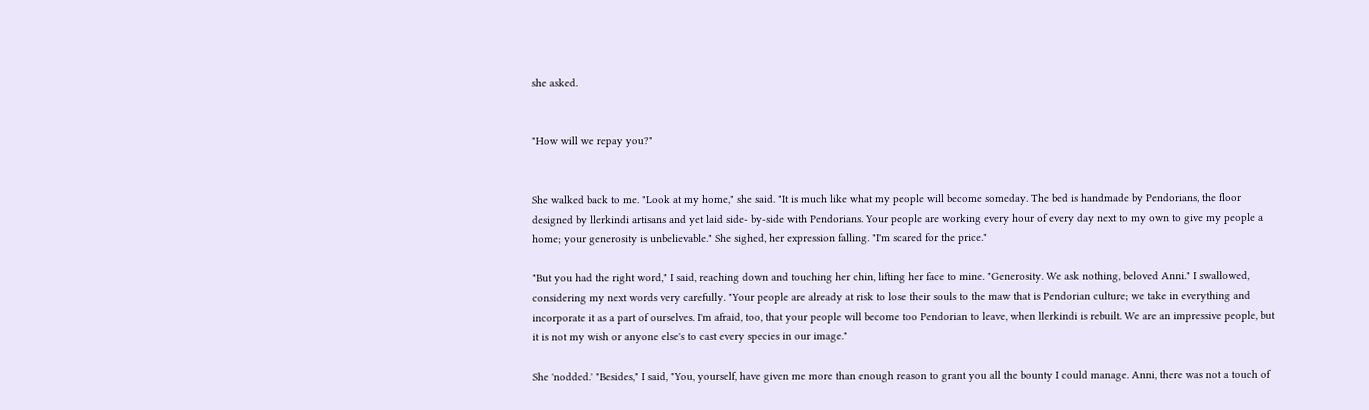she asked.


"How will we repay you?"


She walked back to me. "Look at my home," she said. "It is much like what my people will become someday. The bed is handmade by Pendorians, the floor designed by llerkindi artisans and yet laid side- by-side with Pendorians. Your people are working every hour of every day next to my own to give my people a home; your generosity is unbelievable." She sighed, her expression falling. "I'm scared for the price."

"But you had the right word," I said, reaching down and touching her chin, lifting her face to mine. "Generosity. We ask nothing, beloved Anni." I swallowed, considering my next words very carefully. "Your people are already at risk to lose their souls to the maw that is Pendorian culture; we take in everything and incorporate it as a part of ourselves. I'm afraid, too, that your people will become too Pendorian to leave, when llerkindi is rebuilt. We are an impressive people, but it is not my wish or anyone else's to cast every species in our image."

She 'nodded.' "Besides," I said, "You, yourself, have given me more than enough reason to grant you all the bounty I could manage. Anni, there was not a touch of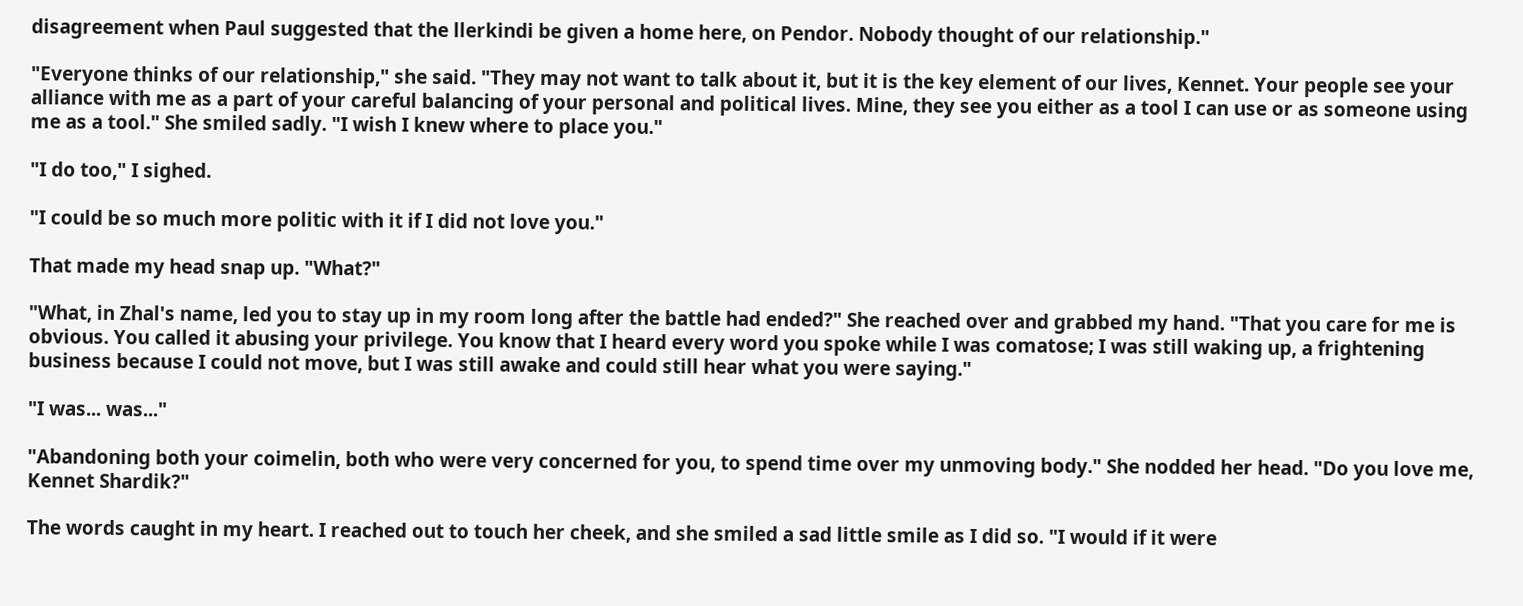disagreement when Paul suggested that the llerkindi be given a home here, on Pendor. Nobody thought of our relationship."

"Everyone thinks of our relationship," she said. "They may not want to talk about it, but it is the key element of our lives, Kennet. Your people see your alliance with me as a part of your careful balancing of your personal and political lives. Mine, they see you either as a tool I can use or as someone using me as a tool." She smiled sadly. "I wish I knew where to place you."

"I do too," I sighed.

"I could be so much more politic with it if I did not love you."

That made my head snap up. "What?"

"What, in Zhal's name, led you to stay up in my room long after the battle had ended?" She reached over and grabbed my hand. "That you care for me is obvious. You called it abusing your privilege. You know that I heard every word you spoke while I was comatose; I was still waking up, a frightening business because I could not move, but I was still awake and could still hear what you were saying."

"I was... was..."

"Abandoning both your coimelin, both who were very concerned for you, to spend time over my unmoving body." She nodded her head. "Do you love me, Kennet Shardik?"

The words caught in my heart. I reached out to touch her cheek, and she smiled a sad little smile as I did so. "I would if it were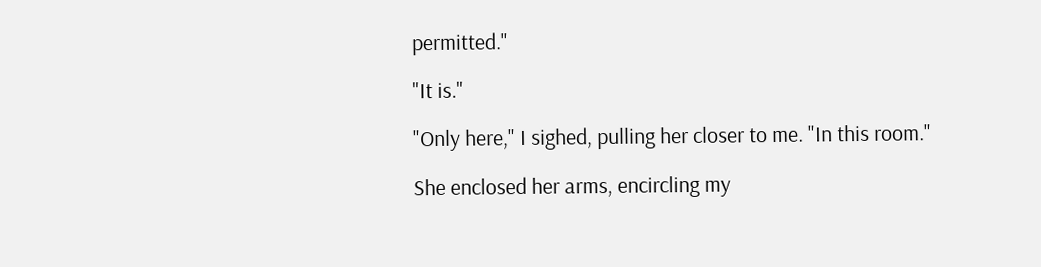permitted."

"It is."

"Only here," I sighed, pulling her closer to me. "In this room."

She enclosed her arms, encircling my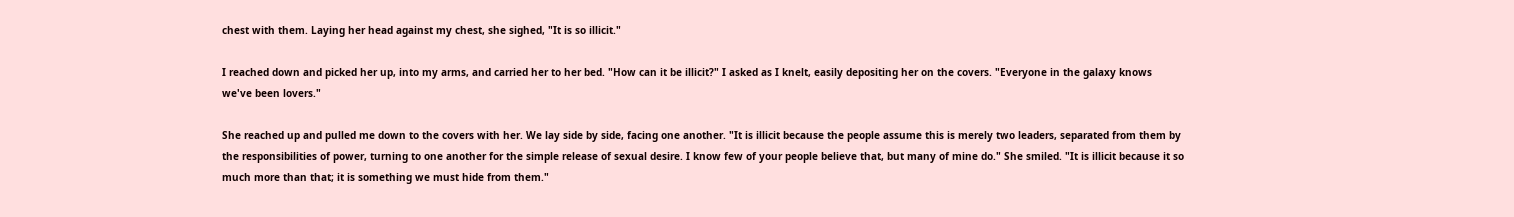chest with them. Laying her head against my chest, she sighed, "It is so illicit."

I reached down and picked her up, into my arms, and carried her to her bed. "How can it be illicit?" I asked as I knelt, easily depositing her on the covers. "Everyone in the galaxy knows we've been lovers."

She reached up and pulled me down to the covers with her. We lay side by side, facing one another. "It is illicit because the people assume this is merely two leaders, separated from them by the responsibilities of power, turning to one another for the simple release of sexual desire. I know few of your people believe that, but many of mine do." She smiled. "It is illicit because it so much more than that; it is something we must hide from them."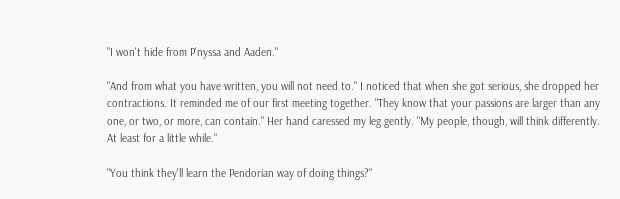"I won't hide from P'nyssa and Aaden."

"And from what you have written, you will not need to." I noticed that when she got serious, she dropped her contractions. It reminded me of our first meeting together. "They know that your passions are larger than any one, or two, or more, can contain." Her hand caressed my leg gently. "My people, though, will think differently. At least for a little while."

"You think they'll learn the Pendorian way of doing things?"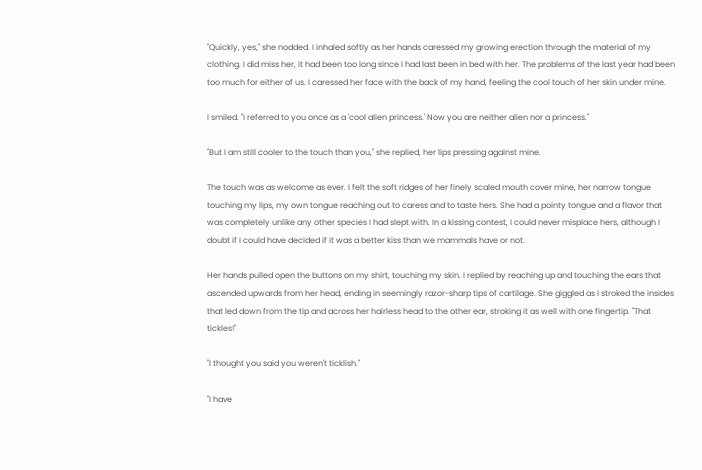"Quickly, yes," she nodded. I inhaled softly as her hands caressed my growing erection through the material of my clothing. I did miss her, it had been too long since I had last been in bed with her. The problems of the last year had been too much for either of us. I caressed her face with the back of my hand, feeling the cool touch of her skin under mine.

I smiled. "I referred to you once as a 'cool alien princess.' Now you are neither alien nor a princess."

"But I am still cooler to the touch than you," she replied, her lips pressing against mine.

The touch was as welcome as ever. I felt the soft ridges of her finely scaled mouth cover mine, her narrow tongue touching my lips, my own tongue reaching out to caress and to taste hers. She had a pointy tongue and a flavor that was completely unlike any other species I had slept with. In a kissing contest, I could never misplace hers, although I doubt if I could have decided if it was a better kiss than we mammals have or not.

Her hands pulled open the buttons on my shirt, touching my skin. I replied by reaching up and touching the ears that ascended upwards from her head, ending in seemingly razor-sharp tips of cartilage. She giggled as I stroked the insides that led down from the tip and across her hairless head to the other ear, stroking it as well with one fingertip. "That tickles!"

"I thought you said you weren't ticklish."

"I have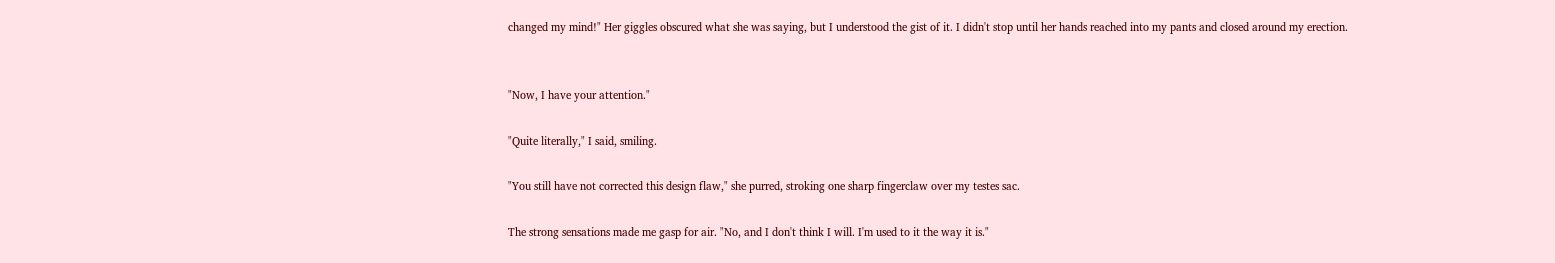changed my mind!" Her giggles obscured what she was saying, but I understood the gist of it. I didn't stop until her hands reached into my pants and closed around my erection.


"Now, I have your attention."

"Quite literally," I said, smiling.

"You still have not corrected this design flaw," she purred, stroking one sharp fingerclaw over my testes sac.

The strong sensations made me gasp for air. "No, and I don't think I will. I'm used to it the way it is."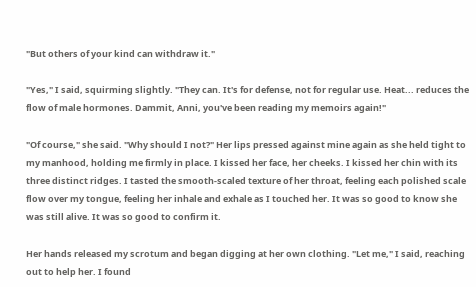"But others of your kind can withdraw it."

"Yes," I said, squirming slightly. "They can. It's for defense, not for regular use. Heat... reduces the flow of male hormones. Dammit, Anni, you've been reading my memoirs again!"

"Of course," she said. "Why should I not?" Her lips pressed against mine again as she held tight to my manhood, holding me firmly in place. I kissed her face, her cheeks. I kissed her chin with its three distinct ridges. I tasted the smooth-scaled texture of her throat, feeling each polished scale flow over my tongue, feeling her inhale and exhale as I touched her. It was so good to know she was still alive. It was so good to confirm it.

Her hands released my scrotum and began digging at her own clothing. "Let me," I said, reaching out to help her. I found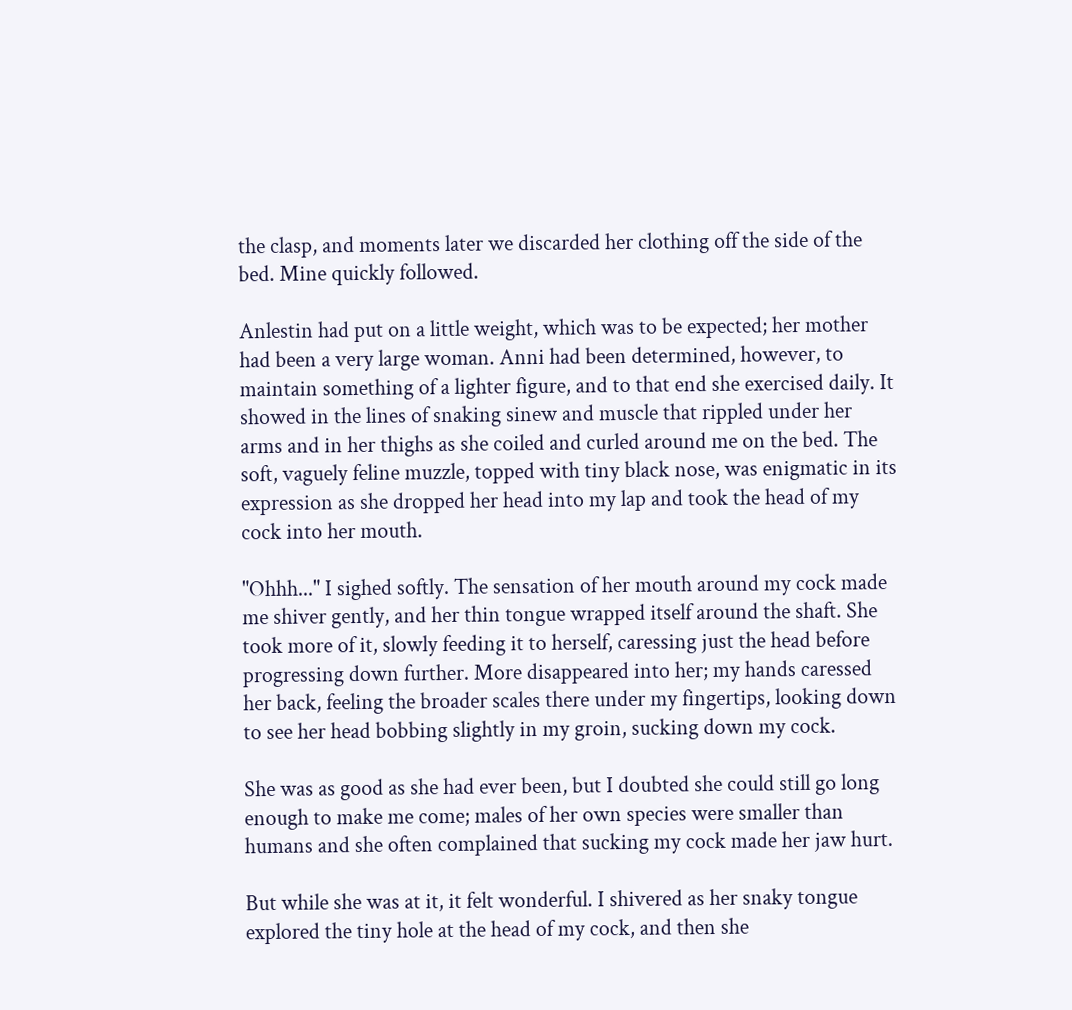the clasp, and moments later we discarded her clothing off the side of the bed. Mine quickly followed.

Anlestin had put on a little weight, which was to be expected; her mother had been a very large woman. Anni had been determined, however, to maintain something of a lighter figure, and to that end she exercised daily. It showed in the lines of snaking sinew and muscle that rippled under her arms and in her thighs as she coiled and curled around me on the bed. The soft, vaguely feline muzzle, topped with tiny black nose, was enigmatic in its expression as she dropped her head into my lap and took the head of my cock into her mouth.

"Ohhh..." I sighed softly. The sensation of her mouth around my cock made me shiver gently, and her thin tongue wrapped itself around the shaft. She took more of it, slowly feeding it to herself, caressing just the head before progressing down further. More disappeared into her; my hands caressed her back, feeling the broader scales there under my fingertips, looking down to see her head bobbing slightly in my groin, sucking down my cock.

She was as good as she had ever been, but I doubted she could still go long enough to make me come; males of her own species were smaller than humans and she often complained that sucking my cock made her jaw hurt.

But while she was at it, it felt wonderful. I shivered as her snaky tongue explored the tiny hole at the head of my cock, and then she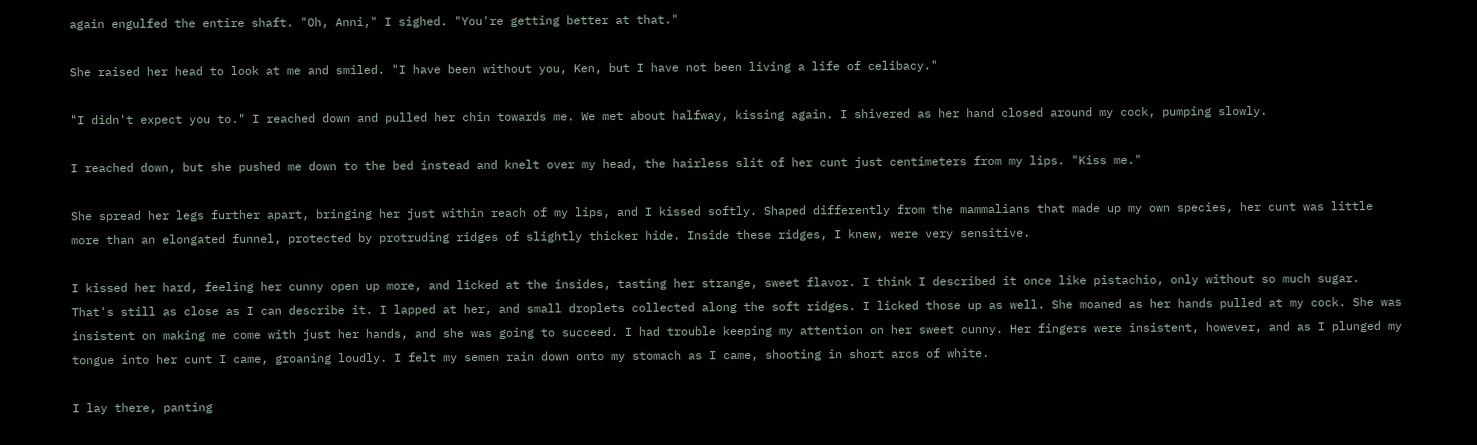again engulfed the entire shaft. "Oh, Anni," I sighed. "You're getting better at that."

She raised her head to look at me and smiled. "I have been without you, Ken, but I have not been living a life of celibacy."

"I didn't expect you to." I reached down and pulled her chin towards me. We met about halfway, kissing again. I shivered as her hand closed around my cock, pumping slowly.

I reached down, but she pushed me down to the bed instead and knelt over my head, the hairless slit of her cunt just centimeters from my lips. "Kiss me."

She spread her legs further apart, bringing her just within reach of my lips, and I kissed softly. Shaped differently from the mammalians that made up my own species, her cunt was little more than an elongated funnel, protected by protruding ridges of slightly thicker hide. Inside these ridges, I knew, were very sensitive.

I kissed her hard, feeling her cunny open up more, and licked at the insides, tasting her strange, sweet flavor. I think I described it once like pistachio, only without so much sugar. That's still as close as I can describe it. I lapped at her, and small droplets collected along the soft ridges. I licked those up as well. She moaned as her hands pulled at my cock. She was insistent on making me come with just her hands, and she was going to succeed. I had trouble keeping my attention on her sweet cunny. Her fingers were insistent, however, and as I plunged my tongue into her cunt I came, groaning loudly. I felt my semen rain down onto my stomach as I came, shooting in short arcs of white.

I lay there, panting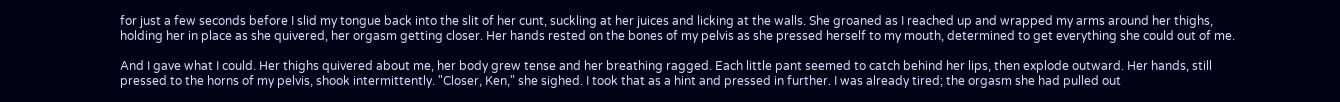for just a few seconds before I slid my tongue back into the slit of her cunt, suckling at her juices and licking at the walls. She groaned as I reached up and wrapped my arms around her thighs, holding her in place as she quivered, her orgasm getting closer. Her hands rested on the bones of my pelvis as she pressed herself to my mouth, determined to get everything she could out of me.

And I gave what I could. Her thighs quivered about me, her body grew tense and her breathing ragged. Each little pant seemed to catch behind her lips, then explode outward. Her hands, still pressed to the horns of my pelvis, shook intermittently. "Closer, Ken," she sighed. I took that as a hint and pressed in further. I was already tired; the orgasm she had pulled out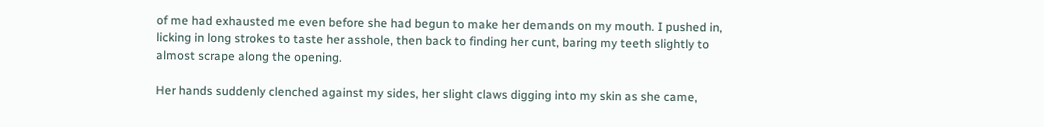of me had exhausted me even before she had begun to make her demands on my mouth. I pushed in, licking in long strokes to taste her asshole, then back to finding her cunt, baring my teeth slightly to almost scrape along the opening.

Her hands suddenly clenched against my sides, her slight claws digging into my skin as she came,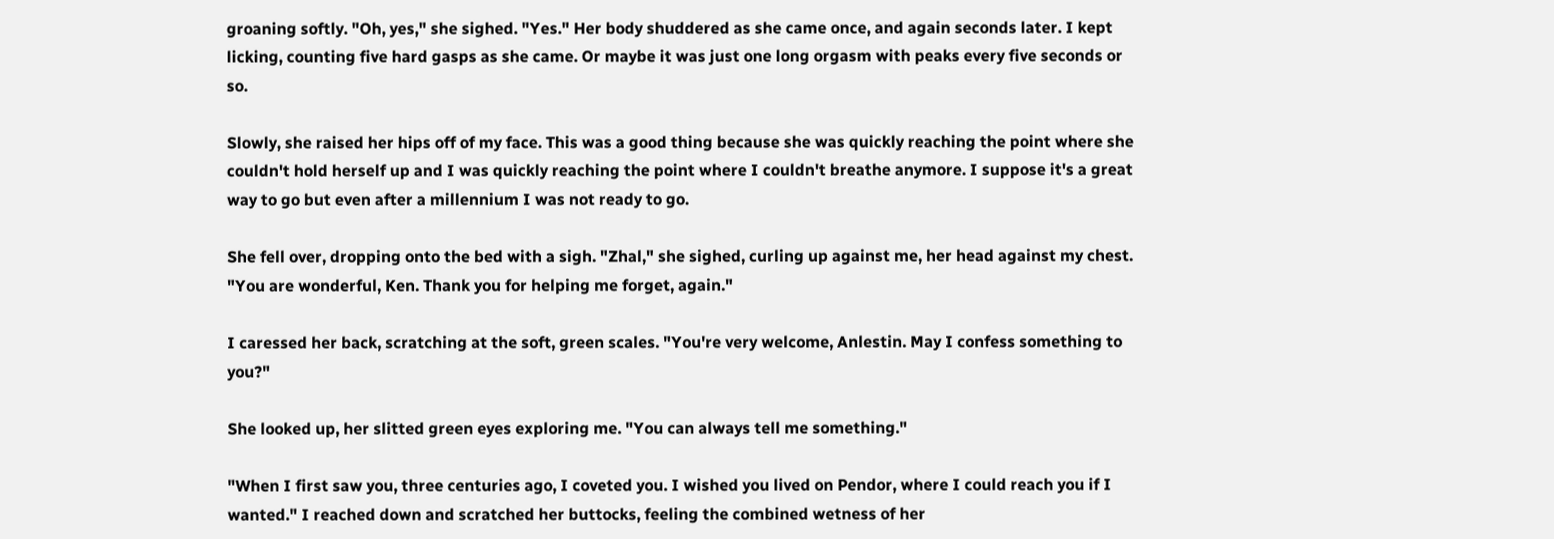groaning softly. "Oh, yes," she sighed. "Yes." Her body shuddered as she came once, and again seconds later. I kept licking, counting five hard gasps as she came. Or maybe it was just one long orgasm with peaks every five seconds or so.

Slowly, she raised her hips off of my face. This was a good thing because she was quickly reaching the point where she couldn't hold herself up and I was quickly reaching the point where I couldn't breathe anymore. I suppose it's a great way to go but even after a millennium I was not ready to go.

She fell over, dropping onto the bed with a sigh. "Zhal," she sighed, curling up against me, her head against my chest. "You are wonderful, Ken. Thank you for helping me forget, again."

I caressed her back, scratching at the soft, green scales. "You're very welcome, Anlestin. May I confess something to you?"

She looked up, her slitted green eyes exploring me. "You can always tell me something."

"When I first saw you, three centuries ago, I coveted you. I wished you lived on Pendor, where I could reach you if I wanted." I reached down and scratched her buttocks, feeling the combined wetness of her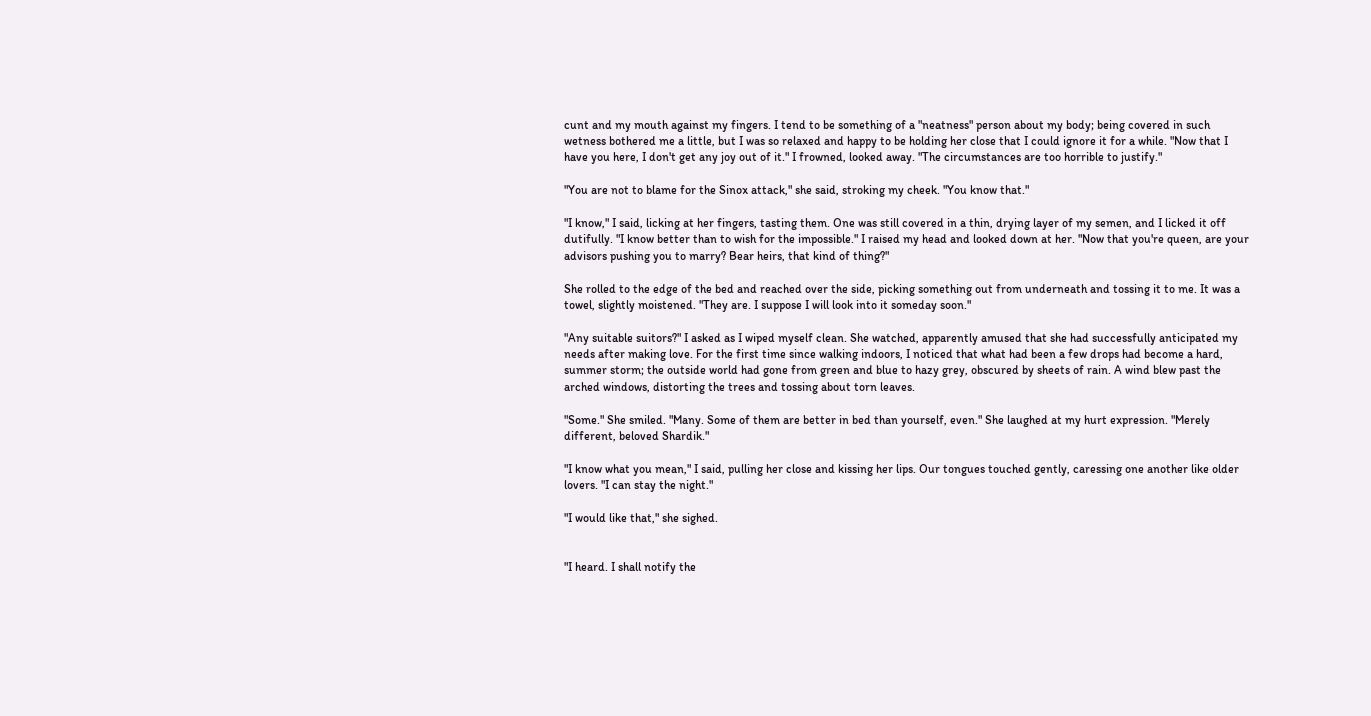cunt and my mouth against my fingers. I tend to be something of a "neatness" person about my body; being covered in such wetness bothered me a little, but I was so relaxed and happy to be holding her close that I could ignore it for a while. "Now that I have you here, I don't get any joy out of it." I frowned, looked away. "The circumstances are too horrible to justify."

"You are not to blame for the Sinox attack," she said, stroking my cheek. "You know that."

"I know," I said, licking at her fingers, tasting them. One was still covered in a thin, drying layer of my semen, and I licked it off dutifully. "I know better than to wish for the impossible." I raised my head and looked down at her. "Now that you're queen, are your advisors pushing you to marry? Bear heirs, that kind of thing?"

She rolled to the edge of the bed and reached over the side, picking something out from underneath and tossing it to me. It was a towel, slightly moistened. "They are. I suppose I will look into it someday soon."

"Any suitable suitors?" I asked as I wiped myself clean. She watched, apparently amused that she had successfully anticipated my needs after making love. For the first time since walking indoors, I noticed that what had been a few drops had become a hard, summer storm; the outside world had gone from green and blue to hazy grey, obscured by sheets of rain. A wind blew past the arched windows, distorting the trees and tossing about torn leaves.

"Some." She smiled. "Many. Some of them are better in bed than yourself, even." She laughed at my hurt expression. "Merely different, beloved Shardik."

"I know what you mean," I said, pulling her close and kissing her lips. Our tongues touched gently, caressing one another like older lovers. "I can stay the night."

"I would like that," she sighed.


"I heard. I shall notify the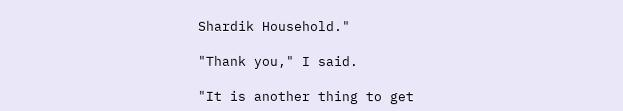Shardik Household."

"Thank you," I said.

"It is another thing to get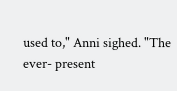used to," Anni sighed. "The ever- present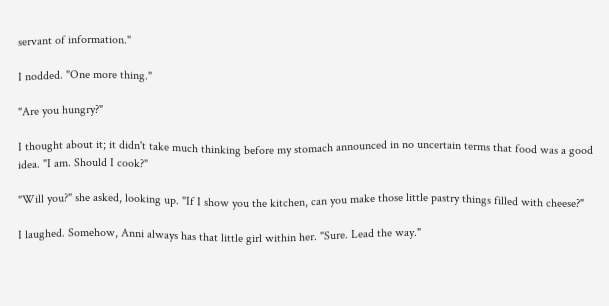servant of information."

I nodded. "One more thing."

"Are you hungry?"

I thought about it; it didn't take much thinking before my stomach announced in no uncertain terms that food was a good idea. "I am. Should I cook?"

"Will you?" she asked, looking up. "If I show you the kitchen, can you make those little pastry things filled with cheese?"

I laughed. Somehow, Anni always has that little girl within her. "Sure. Lead the way."